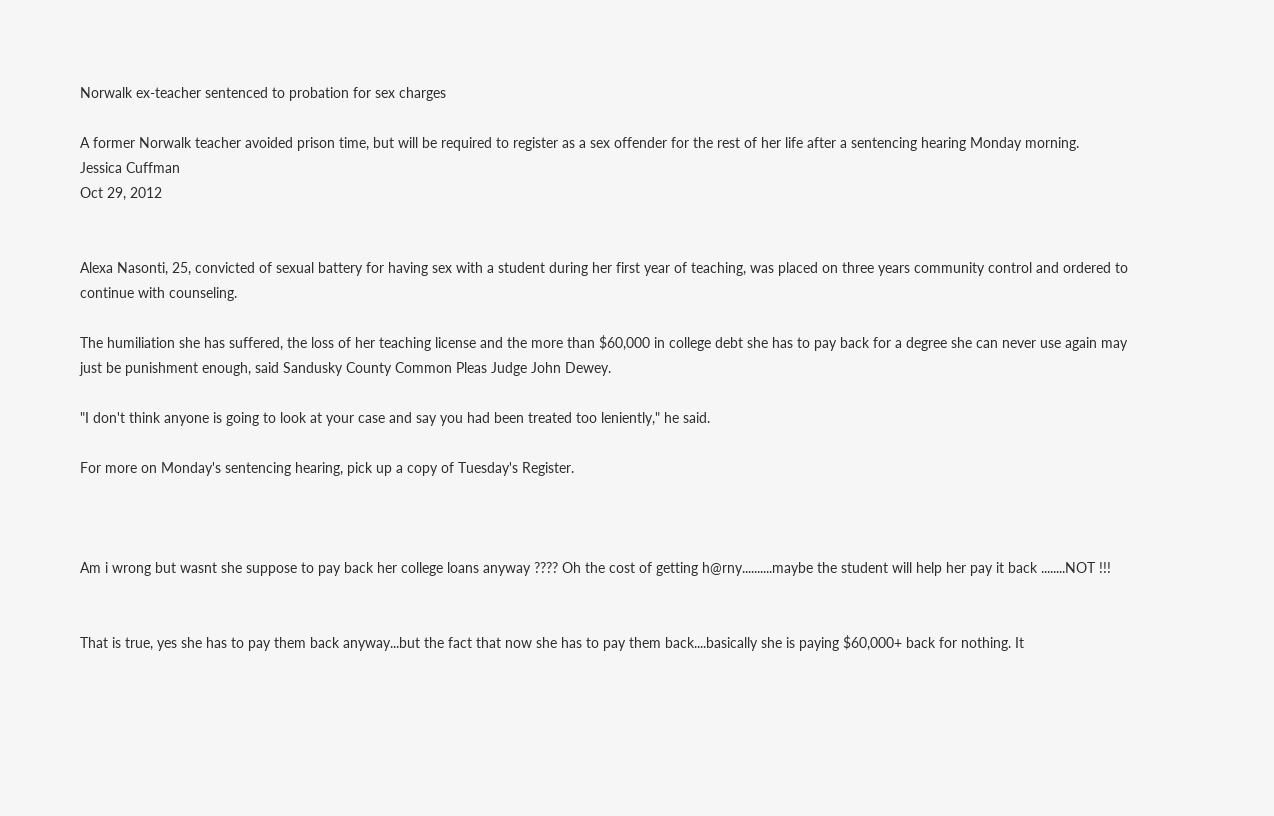Norwalk ex-teacher sentenced to probation for sex charges

A former Norwalk teacher avoided prison time, but will be required to register as a sex offender for the rest of her life after a sentencing hearing Monday morning.
Jessica Cuffman
Oct 29, 2012


Alexa Nasonti, 25, convicted of sexual battery for having sex with a student during her first year of teaching, was placed on three years community control and ordered to continue with counseling.

The humiliation she has suffered, the loss of her teaching license and the more than $60,000 in college debt she has to pay back for a degree she can never use again may just be punishment enough, said Sandusky County Common Pleas Judge John Dewey.

"I don't think anyone is going to look at your case and say you had been treated too leniently," he said.

For more on Monday's sentencing hearing, pick up a copy of Tuesday's Register.



Am i wrong but wasnt she suppose to pay back her college loans anyway ???? Oh the cost of getting h@rny..........maybe the student will help her pay it back ........NOT !!!


That is true, yes she has to pay them back anyway...but the fact that now she has to pay them back....basically she is paying $60,000+ back for nothing. It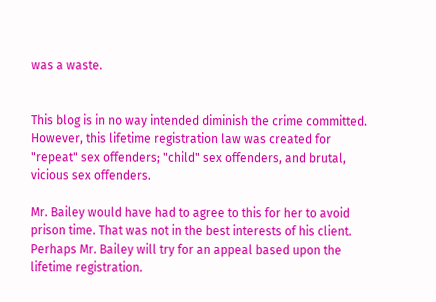was a waste.


This blog is in no way intended diminish the crime committed. However, this lifetime registration law was created for "repeat" sex offenders; "child" sex offenders, and brutal, vicious sex offenders.

Mr. Bailey would have had to agree to this for her to avoid prison time. That was not in the best interests of his client. Perhaps Mr. Bailey will try for an appeal based upon the lifetime registration.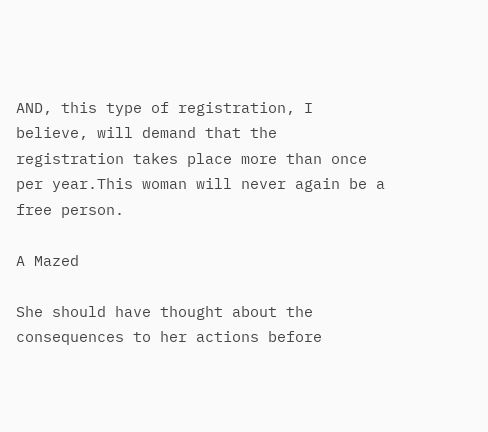AND, this type of registration, I believe, will demand that the registration takes place more than once per year.This woman will never again be a free person.

A Mazed

She should have thought about the consequences to her actions before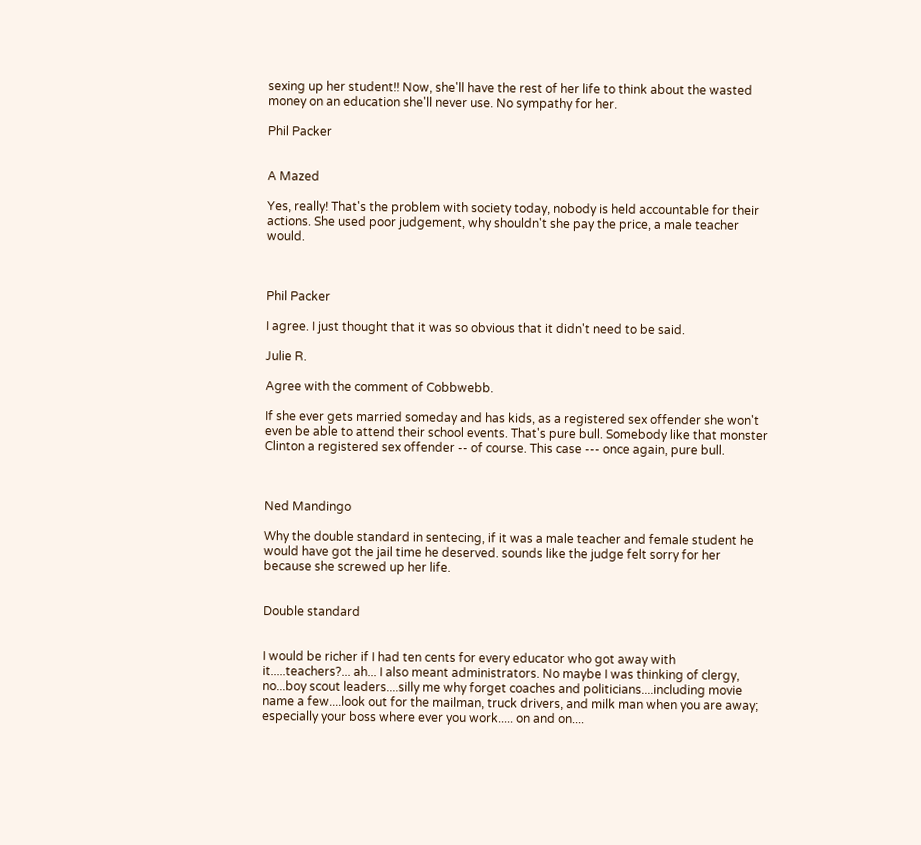sexing up her student!! Now, she'll have the rest of her life to think about the wasted money on an education she'll never use. No sympathy for her.

Phil Packer


A Mazed

Yes, really! That's the problem with society today, nobody is held accountable for their actions. She used poor judgement, why shouldn't she pay the price, a male teacher would.



Phil Packer

I agree. I just thought that it was so obvious that it didn't need to be said.

Julie R.

Agree with the comment of Cobbwebb.

If she ever gets married someday and has kids, as a registered sex offender she won't even be able to attend their school events. That's pure bull. Somebody like that monster Clinton a registered sex offender -- of course. This case --- once again, pure bull.



Ned Mandingo

Why the double standard in sentecing, if it was a male teacher and female student he would have got the jail time he deserved. sounds like the judge felt sorry for her because she screwed up her life.


Double standard


I would be richer if I had ten cents for every educator who got away with it.....teachers?... ah... I also meant administrators. No maybe I was thinking of clergy, no...boy scout leaders....silly me why forget coaches and politicians....including movie name a few....look out for the mailman, truck drivers, and milk man when you are away; especially your boss where ever you work..... on and on....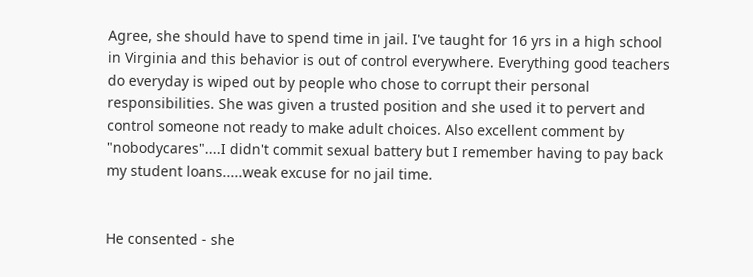Agree, she should have to spend time in jail. I've taught for 16 yrs in a high school in Virginia and this behavior is out of control everywhere. Everything good teachers do everyday is wiped out by people who chose to corrupt their personal responsibilities. She was given a trusted position and she used it to pervert and control someone not ready to make adult choices. Also excellent comment by "nobodycares"....I didn't commit sexual battery but I remember having to pay back my student loans.....weak excuse for no jail time.


He consented - she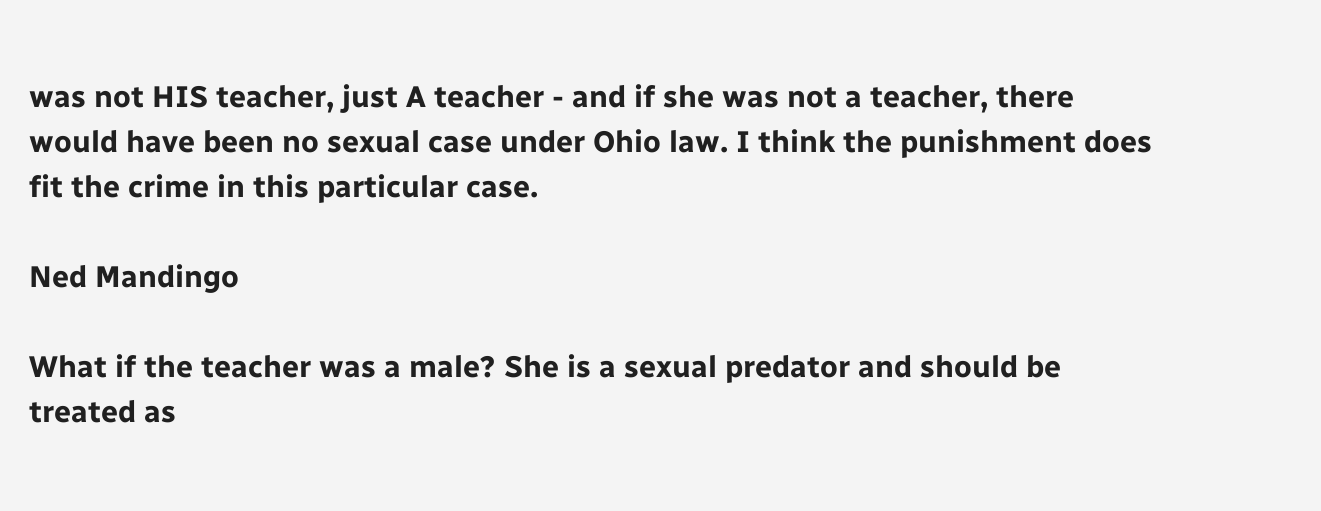was not HIS teacher, just A teacher - and if she was not a teacher, there would have been no sexual case under Ohio law. I think the punishment does fit the crime in this particular case.

Ned Mandingo

What if the teacher was a male? She is a sexual predator and should be treated as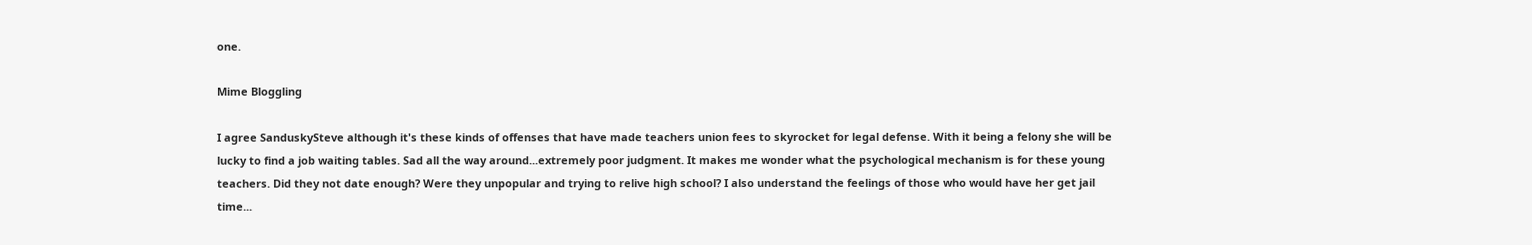one.

Mime Bloggling

I agree SanduskySteve although it's these kinds of offenses that have made teachers union fees to skyrocket for legal defense. With it being a felony she will be lucky to find a job waiting tables. Sad all the way around...extremely poor judgment. It makes me wonder what the psychological mechanism is for these young teachers. Did they not date enough? Were they unpopular and trying to relive high school? I also understand the feelings of those who would have her get jail time...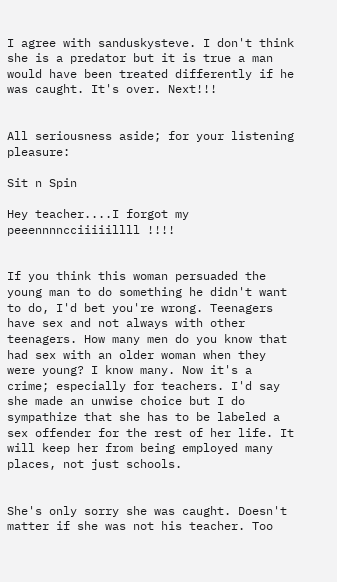I agree with sanduskysteve. I don't think she is a predator but it is true a man would have been treated differently if he was caught. It's over. Next!!!


All seriousness aside; for your listening pleasure:

Sit n Spin

Hey teacher....I forgot my peeennnncciiiiillll !!!!


If you think this woman persuaded the young man to do something he didn't want to do, I'd bet you're wrong. Teenagers have sex and not always with other teenagers. How many men do you know that had sex with an older woman when they were young? I know many. Now it's a crime; especially for teachers. I'd say she made an unwise choice but I do sympathize that she has to be labeled a sex offender for the rest of her life. It will keep her from being employed many places, not just schools.


She's only sorry she was caught. Doesn't matter if she was not his teacher. Too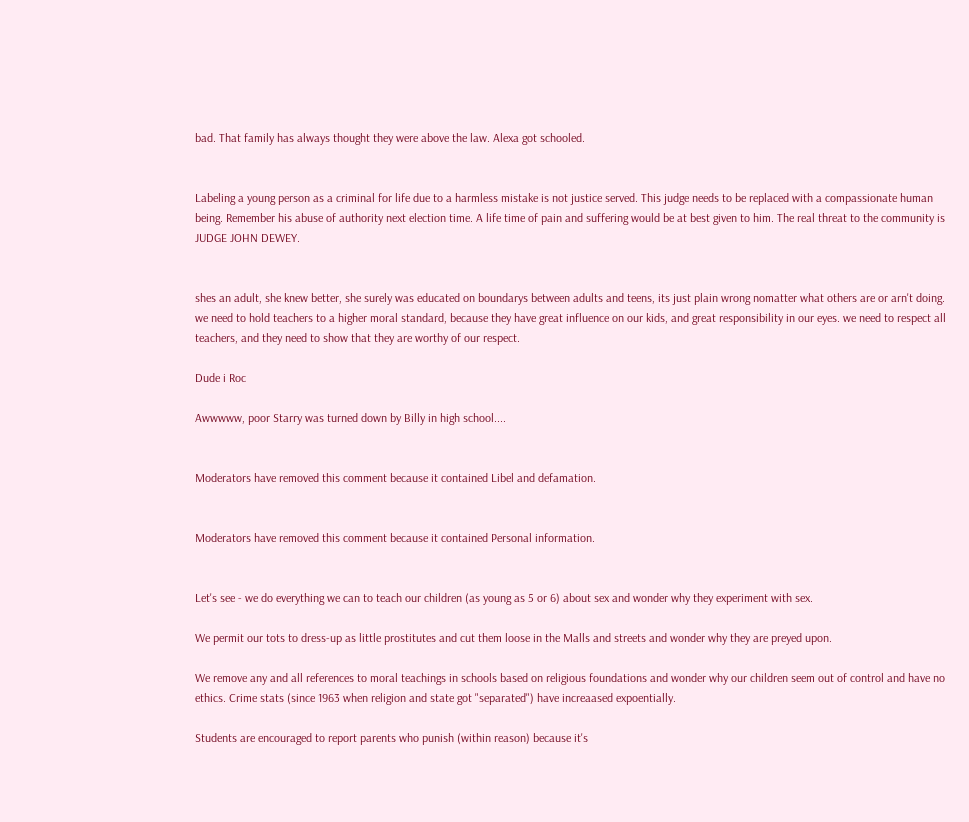bad. That family has always thought they were above the law. Alexa got schooled.


Labeling a young person as a criminal for life due to a harmless mistake is not justice served. This judge needs to be replaced with a compassionate human being. Remember his abuse of authority next election time. A life time of pain and suffering would be at best given to him. The real threat to the community is JUDGE JOHN DEWEY.


shes an adult, she knew better, she surely was educated on boundarys between adults and teens, its just plain wrong nomatter what others are or arn't doing. we need to hold teachers to a higher moral standard, because they have great influence on our kids, and great responsibility in our eyes. we need to respect all teachers, and they need to show that they are worthy of our respect.

Dude i Roc

Awwwww, poor Starry was turned down by Billy in high school....


Moderators have removed this comment because it contained Libel and defamation.


Moderators have removed this comment because it contained Personal information.


Let's see - we do everything we can to teach our children (as young as 5 or 6) about sex and wonder why they experiment with sex.

We permit our tots to dress-up as little prostitutes and cut them loose in the Malls and streets and wonder why they are preyed upon.

We remove any and all references to moral teachings in schools based on religious foundations and wonder why our children seem out of control and have no ethics. Crime stats (since 1963 when religion and state got "separated") have increaased expoentially.

Students are encouraged to report parents who punish (within reason) because it's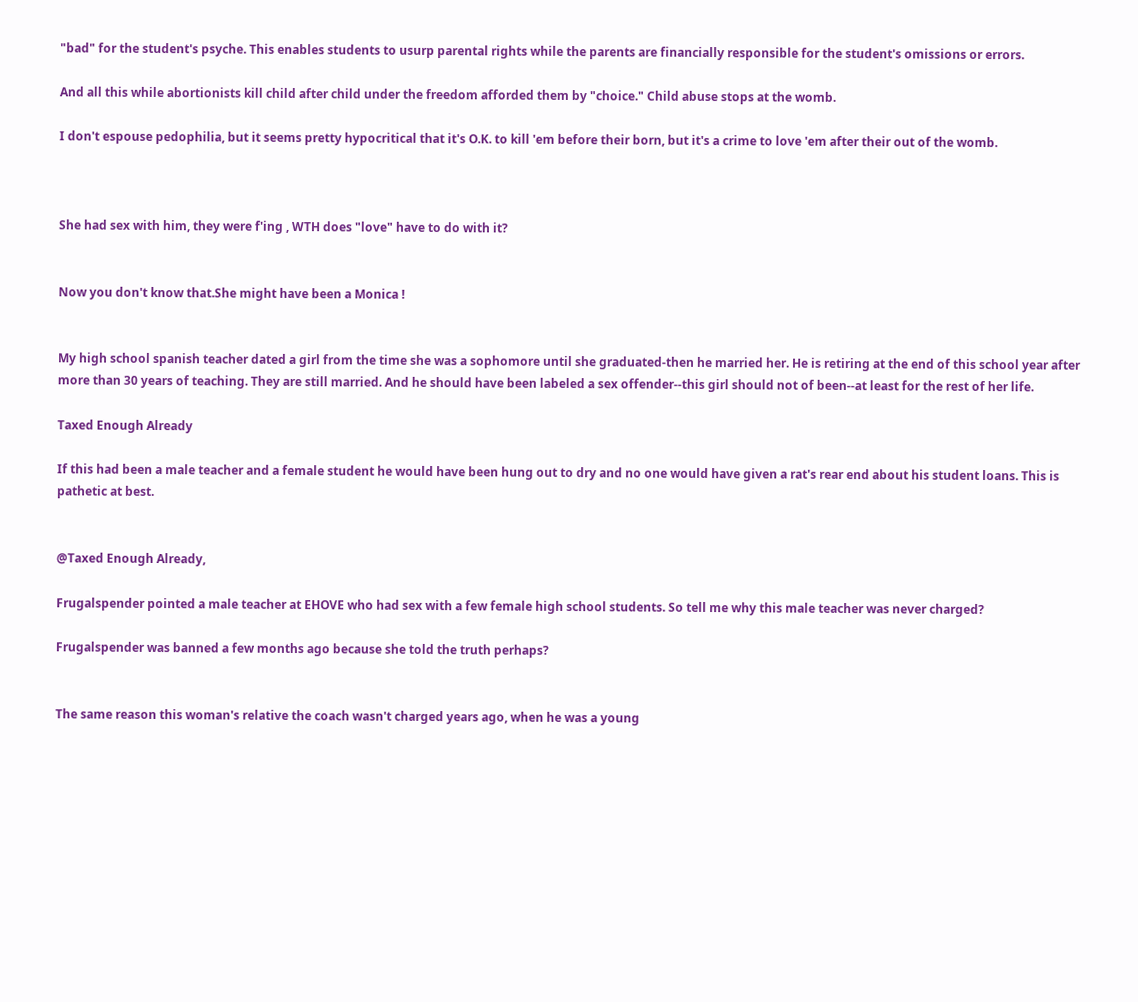"bad" for the student's psyche. This enables students to usurp parental rights while the parents are financially responsible for the student's omissions or errors.

And all this while abortionists kill child after child under the freedom afforded them by "choice." Child abuse stops at the womb.

I don't espouse pedophilia, but it seems pretty hypocritical that it's O.K. to kill 'em before their born, but it's a crime to love 'em after their out of the womb.



She had sex with him, they were f'ing , WTH does "love" have to do with it?


Now you don't know that.She might have been a Monica !


My high school spanish teacher dated a girl from the time she was a sophomore until she graduated-then he married her. He is retiring at the end of this school year after more than 30 years of teaching. They are still married. And he should have been labeled a sex offender--this girl should not of been--at least for the rest of her life.

Taxed Enough Already

If this had been a male teacher and a female student he would have been hung out to dry and no one would have given a rat's rear end about his student loans. This is pathetic at best.


@Taxed Enough Already,

Frugalspender pointed a male teacher at EHOVE who had sex with a few female high school students. So tell me why this male teacher was never charged?

Frugalspender was banned a few months ago because she told the truth perhaps?


The same reason this woman's relative the coach wasn't charged years ago, when he was a young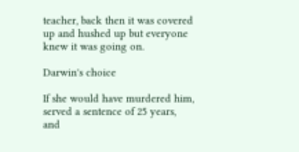teacher, back then it was covered up and hushed up but everyone knew it was going on.

Darwin's choice

If she would have murdered him, served a sentence of 25 years, and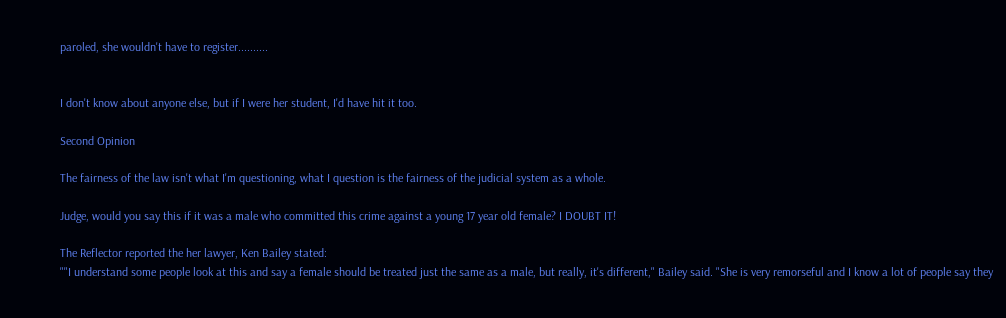paroled, she wouldn't have to register..........


I don't know about anyone else, but if I were her student, I'd have hit it too.

Second Opinion

The fairness of the law isn't what I'm questioning, what I question is the fairness of the judicial system as a whole.

Judge, would you say this if it was a male who committed this crime against a young 17 year old female? I DOUBT IT!

The Reflector reported the her lawyer, Ken Bailey stated:
""I understand some people look at this and say a female should be treated just the same as a male, but really, it's different," Bailey said. "She is very remorseful and I know a lot of people say they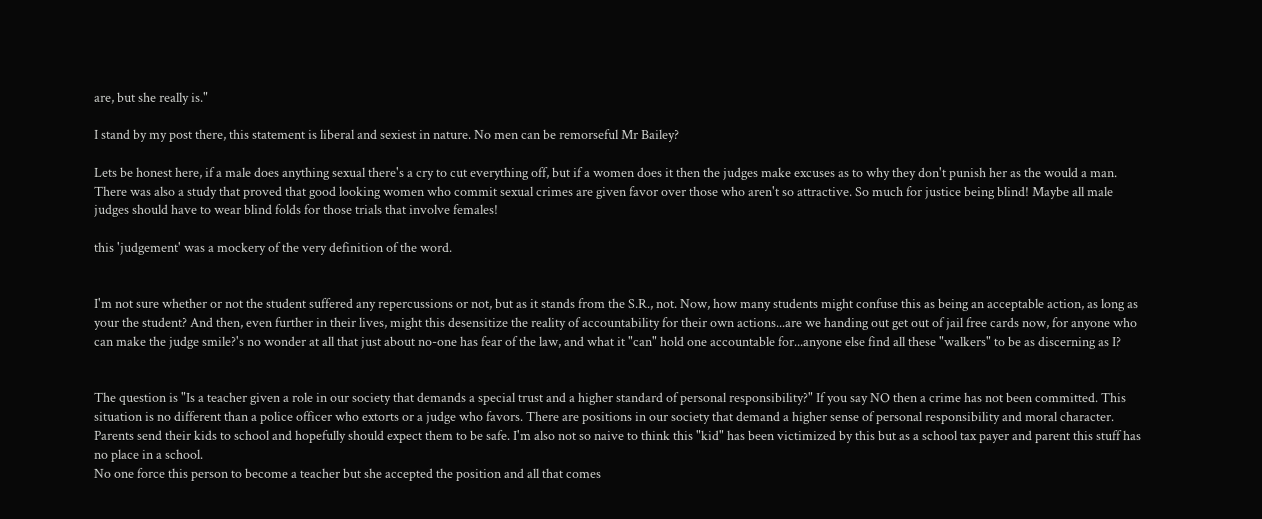are, but she really is."

I stand by my post there, this statement is liberal and sexiest in nature. No men can be remorseful Mr Bailey?

Lets be honest here, if a male does anything sexual there's a cry to cut everything off, but if a women does it then the judges make excuses as to why they don't punish her as the would a man. There was also a study that proved that good looking women who commit sexual crimes are given favor over those who aren't so attractive. So much for justice being blind! Maybe all male judges should have to wear blind folds for those trials that involve females!

this 'judgement' was a mockery of the very definition of the word.


I'm not sure whether or not the student suffered any repercussions or not, but as it stands from the S.R., not. Now, how many students might confuse this as being an acceptable action, as long as your the student? And then, even further in their lives, might this desensitize the reality of accountability for their own actions...are we handing out get out of jail free cards now, for anyone who can make the judge smile?'s no wonder at all that just about no-one has fear of the law, and what it "can" hold one accountable for...anyone else find all these "walkers" to be as discerning as I?


The question is "Is a teacher given a role in our society that demands a special trust and a higher standard of personal responsibility?" If you say NO then a crime has not been committed. This situation is no different than a police officer who extorts or a judge who favors. There are positions in our society that demand a higher sense of personal responsibility and moral character.
Parents send their kids to school and hopefully should expect them to be safe. I'm also not so naive to think this "kid" has been victimized by this but as a school tax payer and parent this stuff has no place in a school.
No one force this person to become a teacher but she accepted the position and all that comes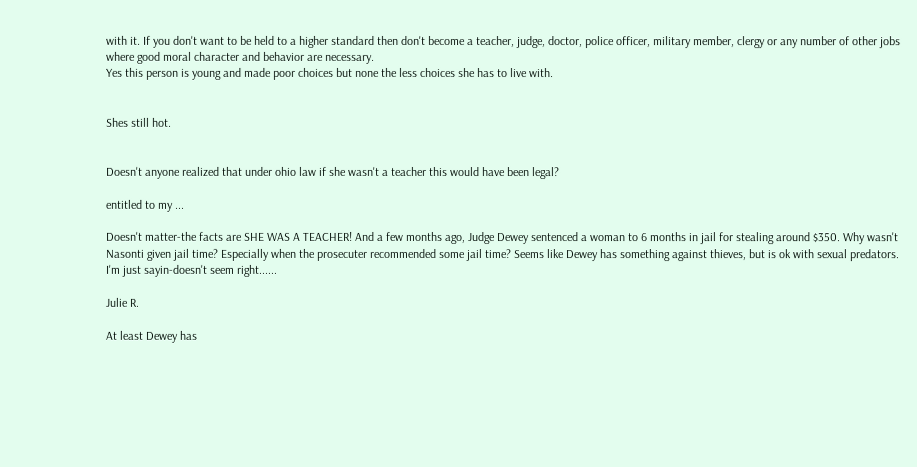with it. If you don't want to be held to a higher standard then don't become a teacher, judge, doctor, police officer, military member, clergy or any number of other jobs where good moral character and behavior are necessary.
Yes this person is young and made poor choices but none the less choices she has to live with.


Shes still hot.


Doesn't anyone realized that under ohio law if she wasn't a teacher this would have been legal?

entitled to my ...

Doesn't matter-the facts are SHE WAS A TEACHER! And a few months ago, Judge Dewey sentenced a woman to 6 months in jail for stealing around $350. Why wasn't Nasonti given jail time? Especially when the prosecuter recommended some jail time? Seems like Dewey has something against thieves, but is ok with sexual predators. I'm just sayin-doesn't seem right......

Julie R.

At least Dewey has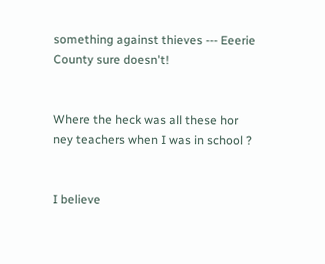something against thieves --- Eeerie County sure doesn't!


Where the heck was all these hor ney teachers when I was in school ?


I believe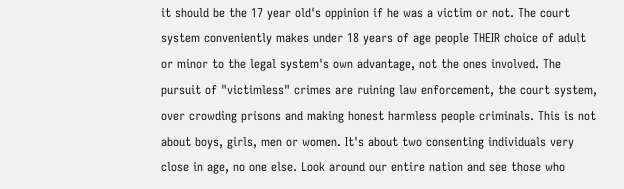it should be the 17 year old's oppinion if he was a victim or not. The court system conveniently makes under 18 years of age people THEIR choice of adult or minor to the legal system's own advantage, not the ones involved. The pursuit of "victimless" crimes are ruining law enforcement, the court system, over crowding prisons and making honest harmless people criminals. This is not about boys, girls, men or women. It's about two consenting individuals very close in age, no one else. Look around our entire nation and see those who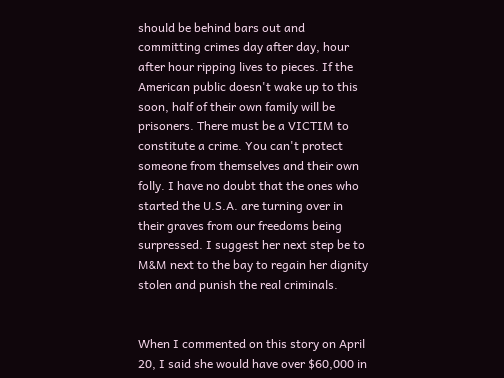should be behind bars out and committing crimes day after day, hour after hour ripping lives to pieces. If the American public doesn't wake up to this soon, half of their own family will be prisoners. There must be a VICTIM to constitute a crime. You can't protect someone from themselves and their own folly. I have no doubt that the ones who started the U.S.A. are turning over in their graves from our freedoms being surpressed. I suggest her next step be to M&M next to the bay to regain her dignity stolen and punish the real criminals.


When I commented on this story on April 20, I said she would have over $60,000 in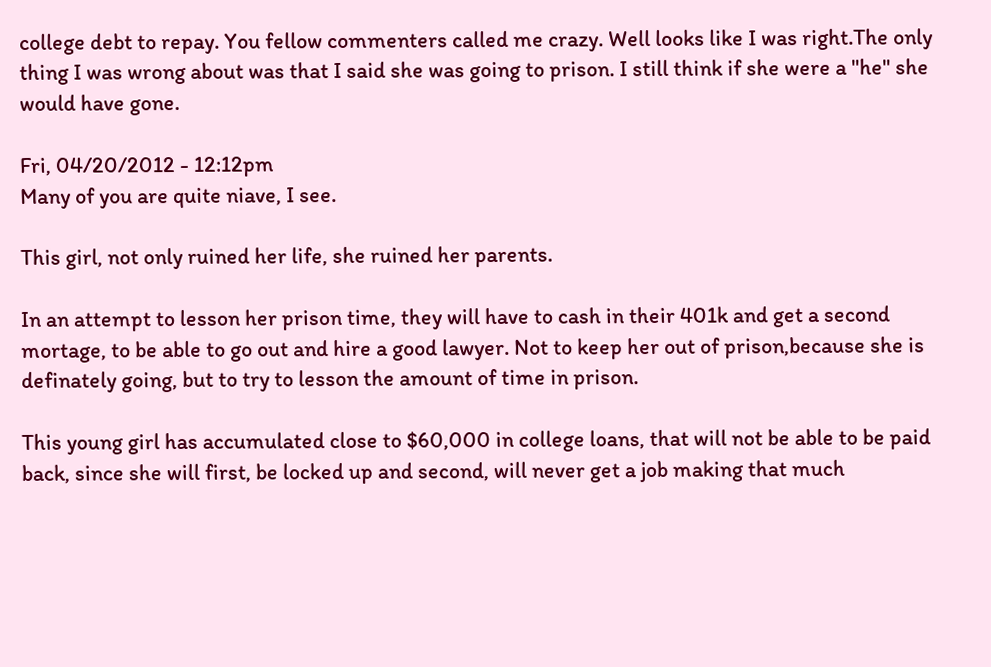college debt to repay. You fellow commenters called me crazy. Well looks like I was right.The only thing I was wrong about was that I said she was going to prison. I still think if she were a "he" she would have gone.

Fri, 04/20/2012 - 12:12pm
Many of you are quite niave, I see.

This girl, not only ruined her life, she ruined her parents.

In an attempt to lesson her prison time, they will have to cash in their 401k and get a second mortage, to be able to go out and hire a good lawyer. Not to keep her out of prison,because she is definately going, but to try to lesson the amount of time in prison.

This young girl has accumulated close to $60,000 in college loans, that will not be able to be paid back, since she will first, be locked up and second, will never get a job making that much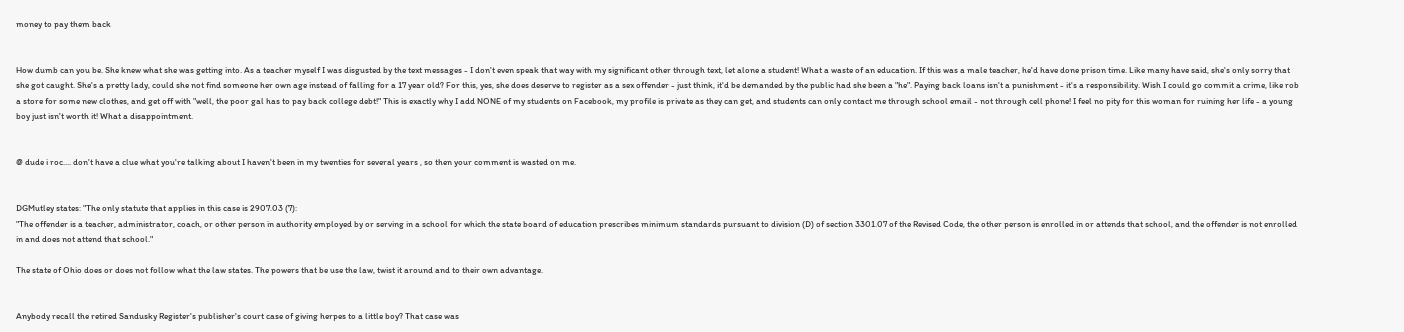money to pay them back


How dumb can you be. She knew what she was getting into. As a teacher myself I was disgusted by the text messages - I don't even speak that way with my significant other through text, let alone a student! What a waste of an education. If this was a male teacher, he'd have done prison time. Like many have said, she's only sorry that she got caught. She's a pretty lady, could she not find someone her own age instead of falling for a 17 year old? For this, yes, she does deserve to register as a sex offender - just think, it'd be demanded by the public had she been a "he". Paying back loans isn't a punishment - it's a responsibility. Wish I could go commit a crime, like rob a store for some new clothes, and get off with "well, the poor gal has to pay back college debt!" This is exactly why I add NONE of my students on Facebook, my profile is private as they can get, and students can only contact me through school email - not through cell phone! I feel no pity for this woman for ruining her life - a young boy just isn't worth it! What a disappointment.


@ dude i roc.... don't have a clue what you're talking about I haven't been in my twenties for several years , so then your comment is wasted on me.


DGMutley states: "The only statute that applies in this case is 2907.03 (7):
"The offender is a teacher, administrator, coach, or other person in authority employed by or serving in a school for which the state board of education prescribes minimum standards pursuant to division (D) of section 3301.07 of the Revised Code, the other person is enrolled in or attends that school, and the offender is not enrolled in and does not attend that school."

The state of Ohio does or does not follow what the law states. The powers that be use the law, twist it around and to their own advantage.


Anybody recall the retired Sandusky Register's publisher's court case of giving herpes to a little boy? That case was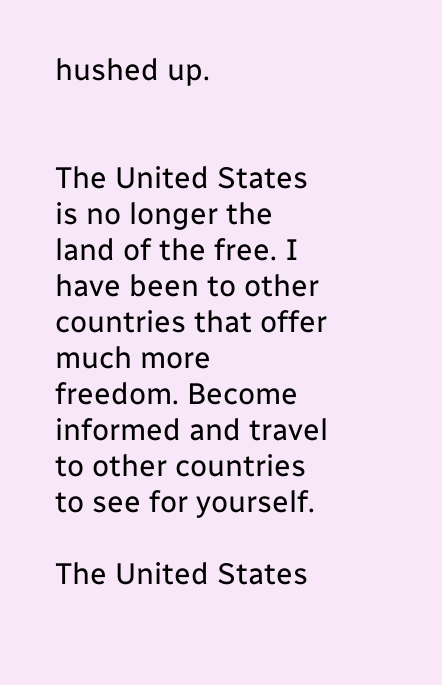hushed up.


The United States is no longer the land of the free. I have been to other countries that offer much more freedom. Become informed and travel to other countries to see for yourself.

The United States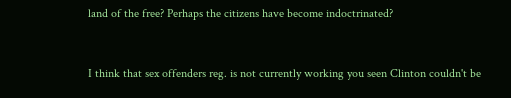land of the free? Perhaps the citizens have become indoctrinated?


I think that sex offenders reg. is not currently working you seen Clinton couldn't be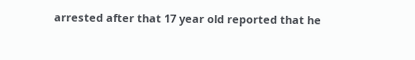arrested after that 17 year old reported that he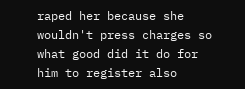raped her because she wouldn't press charges so what good did it do for him to register also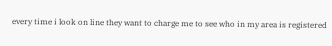every time i look on line they want to charge me to see who in my area is registered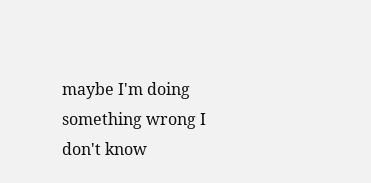maybe I'm doing something wrong I don't know